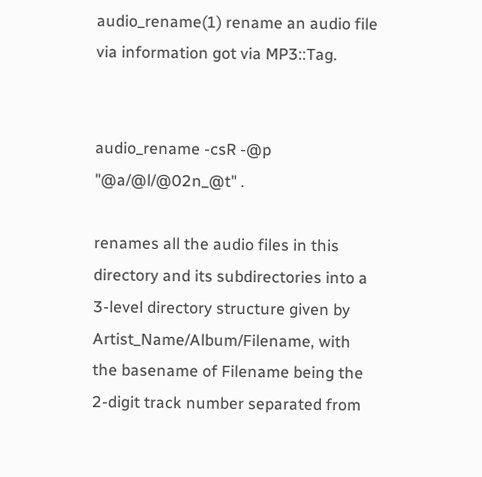audio_rename(1) rename an audio file via information got via MP3::Tag.


audio_rename -csR -@p "@a/@l/@02n_@t" .

renames all the audio files in this directory and its subdirectories into a 3-level directory structure given by Artist_Name/Album/Filename, with the basename of Filename being the 2-digit track number separated from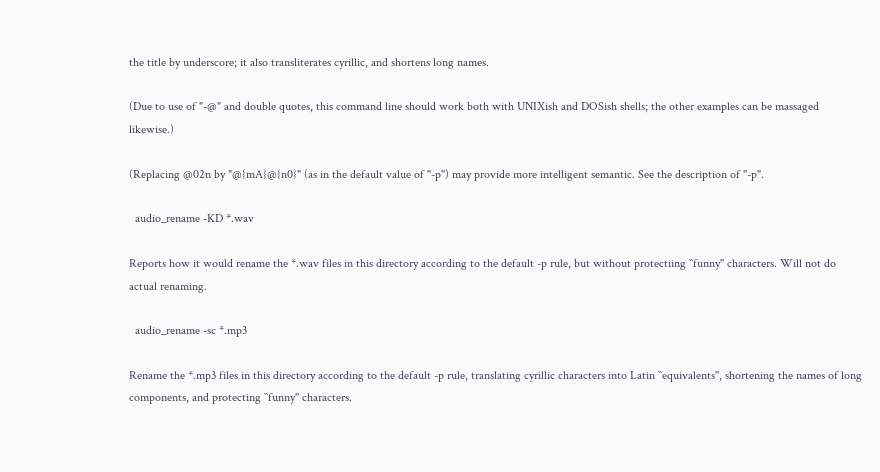the title by underscore; it also transliterates cyrillic, and shortens long names.

(Due to use of "-@" and double quotes, this command line should work both with UNIXish and DOSish shells; the other examples can be massaged likewise.)

(Replacing @02n by "@{mA}@{n0}" (as in the default value of "-p") may provide more intelligent semantic. See the description of "-p".

  audio_rename -KD *.wav

Reports how it would rename the *.wav files in this directory according to the default -p rule, but without protectiing ``funny'' characters. Will not do actual renaming.

  audio_rename -sc *.mp3

Rename the *.mp3 files in this directory according to the default -p rule, translating cyrillic characters into Latin ``equivalents'', shortening the names of long components, and protecting ``funny'' characters.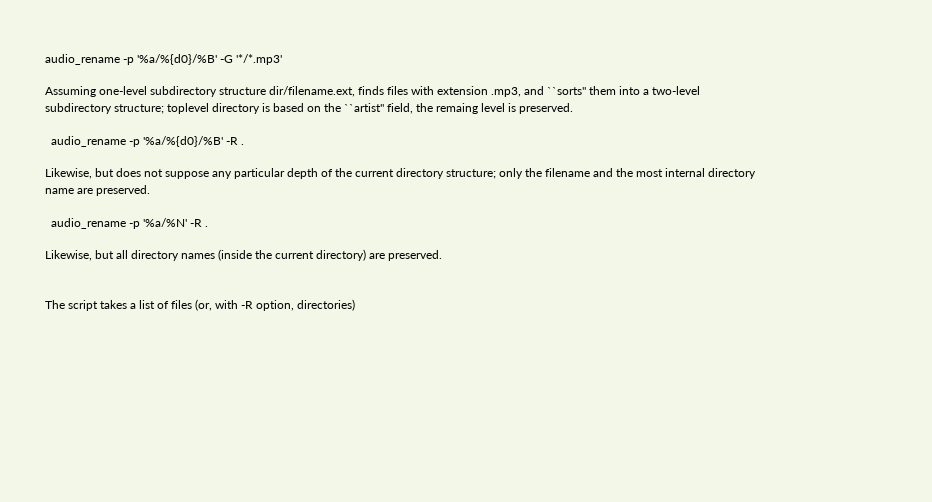audio_rename -p '%a/%{d0}/%B' -G '*/*.mp3'

Assuming one-level subdirectory structure dir/filename.ext, finds files with extension .mp3, and ``sorts'' them into a two-level subdirectory structure; toplevel directory is based on the ``artist'' field, the remaing level is preserved.

  audio_rename -p '%a/%{d0}/%B' -R .

Likewise, but does not suppose any particular depth of the current directory structure; only the filename and the most internal directory name are preserved.

  audio_rename -p '%a/%N' -R .

Likewise, but all directory names (inside the current directory) are preserved.


The script takes a list of files (or, with -R option, directories)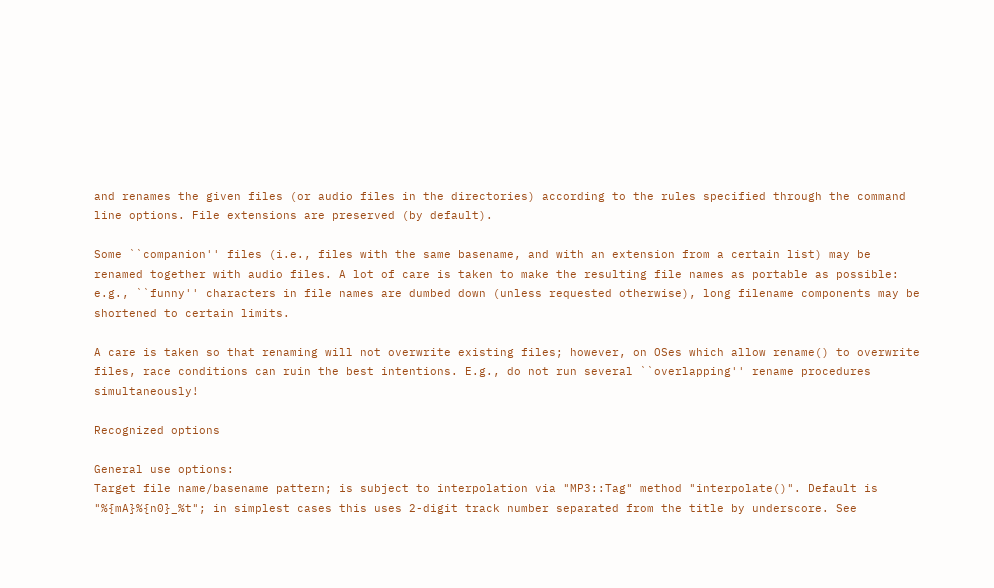and renames the given files (or audio files in the directories) according to the rules specified through the command line options. File extensions are preserved (by default).

Some ``companion'' files (i.e., files with the same basename, and with an extension from a certain list) may be renamed together with audio files. A lot of care is taken to make the resulting file names as portable as possible: e.g., ``funny'' characters in file names are dumbed down (unless requested otherwise), long filename components may be shortened to certain limits.

A care is taken so that renaming will not overwrite existing files; however, on OSes which allow rename() to overwrite files, race conditions can ruin the best intentions. E.g., do not run several ``overlapping'' rename procedures simultaneously!

Recognized options

General use options:
Target file name/basename pattern; is subject to interpolation via "MP3::Tag" method "interpolate()". Default is "%{mA}%{n0}_%t"; in simplest cases this uses 2-digit track number separated from the title by underscore. See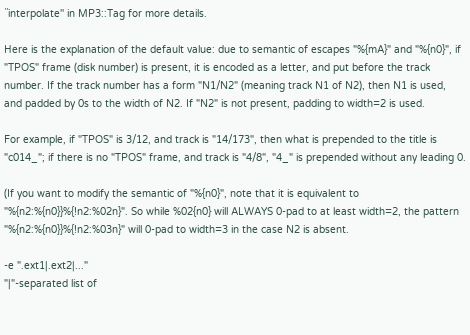``interpolate'' in MP3::Tag for more details.

Here is the explanation of the default value: due to semantic of escapes "%{mA}" and "%{n0}", if "TPOS" frame (disk number) is present, it is encoded as a letter, and put before the track number. If the track number has a form "N1/N2" (meaning track N1 of N2), then N1 is used, and padded by 0s to the width of N2. If "N2" is not present, padding to width=2 is used.

For example, if "TPOS" is 3/12, and track is "14/173", then what is prepended to the title is "c014_"; if there is no "TPOS" frame, and track is "4/8", "4_" is prepended without any leading 0.

(If you want to modify the semantic of "%{n0}", note that it is equivalent to "%{n2:%{n0}}%{!n2:%02n}". So while %02{n0} will ALWAYS 0-pad to at least width=2, the pattern "%{n2:%{n0}}%{!n2:%03n}" will 0-pad to width=3 in the case N2 is absent.

-e ".ext1|.ext2|..."
"|"-separated list of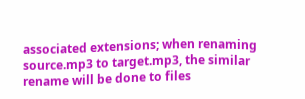associated extensions; when renaming source.mp3 to target.mp3, the similar rename will be done to files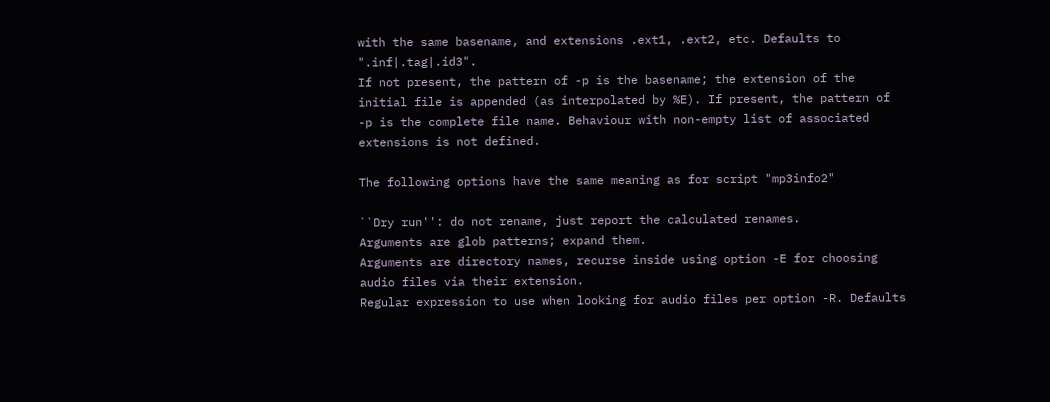with the same basename, and extensions .ext1, .ext2, etc. Defaults to ".inf|.tag|.id3".
If not present, the pattern of -p is the basename; the extension of the initial file is appended (as interpolated by %E). If present, the pattern of -p is the complete file name. Behaviour with non-empty list of associated extensions is not defined.

The following options have the same meaning as for script "mp3info2"

``Dry run'': do not rename, just report the calculated renames.
Arguments are glob patterns; expand them.
Arguments are directory names, recurse inside using option -E for choosing audio files via their extension.
Regular expression to use when looking for audio files per option -R. Defaults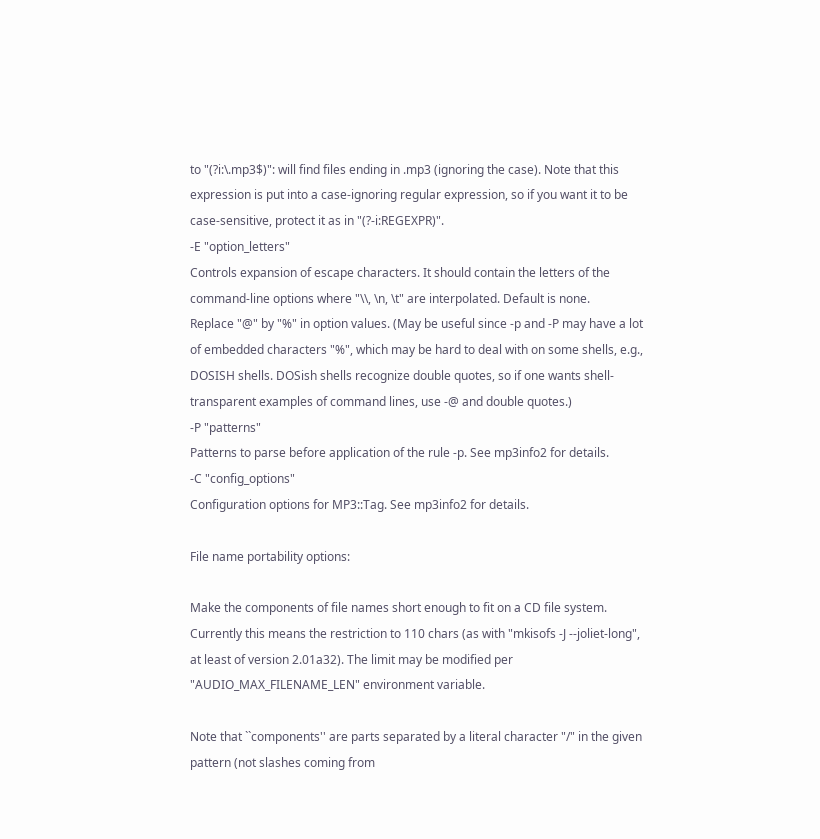to "(?i:\.mp3$)": will find files ending in .mp3 (ignoring the case). Note that this expression is put into a case-ignoring regular expression, so if you want it to be case-sensitive, protect it as in "(?-i:REGEXPR)".
-E "option_letters"
Controls expansion of escape characters. It should contain the letters of the command-line options where "\\, \n, \t" are interpolated. Default is none.
Replace "@" by "%" in option values. (May be useful since -p and -P may have a lot of embedded characters "%", which may be hard to deal with on some shells, e.g., DOSISH shells. DOSish shells recognize double quotes, so if one wants shell-transparent examples of command lines, use -@ and double quotes.)
-P "patterns"
Patterns to parse before application of the rule -p. See mp3info2 for details.
-C "config_options"
Configuration options for MP3::Tag. See mp3info2 for details.

File name portability options:

Make the components of file names short enough to fit on a CD file system. Currently this means the restriction to 110 chars (as with "mkisofs -J --joliet-long", at least of version 2.01a32). The limit may be modified per "AUDIO_MAX_FILENAME_LEN" environment variable.

Note that ``components'' are parts separated by a literal character "/" in the given pattern (not slashes coming from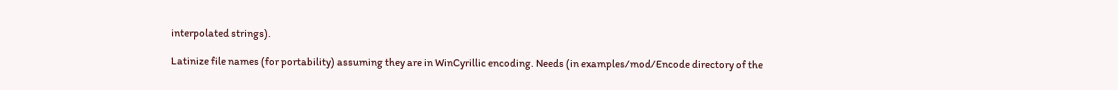interpolated strings).

Latinize file names (for portability) assuming they are in WinCyrillic encoding. Needs (in examples/mod/Encode directory of the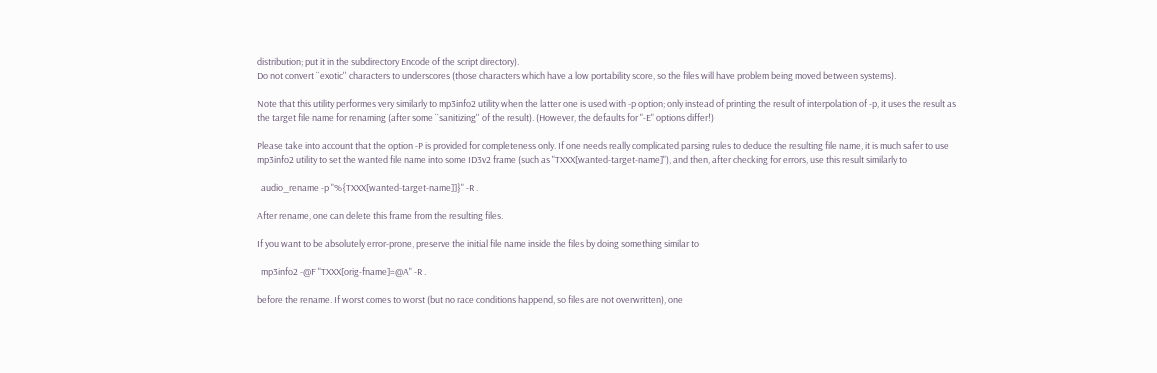distribution; put it in the subdirectory Encode of the script directory).
Do not convert ``exotic'' characters to underscores (those characters which have a low portability score, so the files will have problem being moved between systems).

Note that this utility performes very similarly to mp3info2 utility when the latter one is used with -p option; only instead of printing the result of interpolation of -p, it uses the result as the target file name for renaming (after some ``sanitizing'' of the result). (However, the defaults for "-E" options differ!)

Please take into account that the option -P is provided for completeness only. If one needs really complicated parsing rules to deduce the resulting file name, it is much safer to use mp3info2 utility to set the wanted file name into some ID3v2 frame (such as "TXXX[wanted-target-name]"), and then, after checking for errors, use this result similarly to

  audio_rename -p "%{TXXX[wanted-target-name]]}" -R .

After rename, one can delete this frame from the resulting files.

If you want to be absolutely error-prone, preserve the initial file name inside the files by doing something similar to

  mp3info2 -@F "TXXX[orig-fname]=@A" -R .

before the rename. If worst comes to worst (but no race conditions happend, so files are not overwritten), one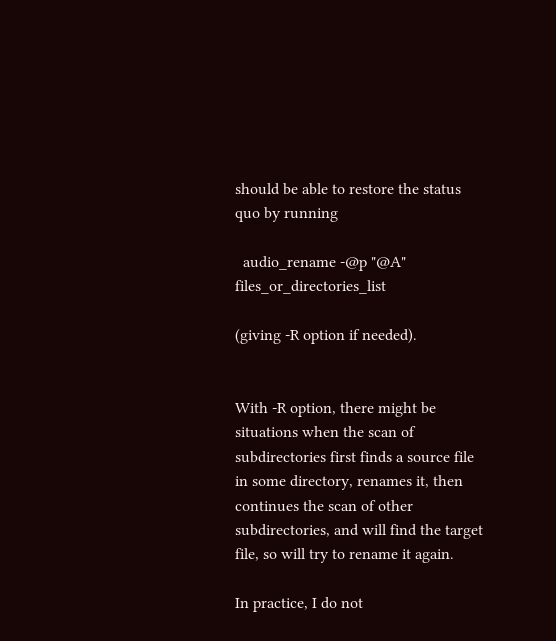should be able to restore the status quo by running

  audio_rename -@p "@A" files_or_directories_list

(giving -R option if needed).


With -R option, there might be situations when the scan of subdirectories first finds a source file in some directory, renames it, then continues the scan of other subdirectories, and will find the target file, so will try to rename it again.

In practice, I do not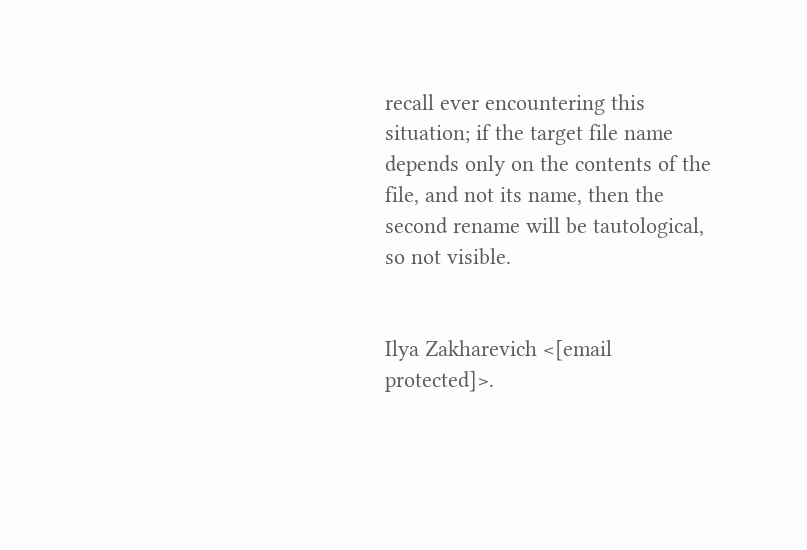recall ever encountering this situation; if the target file name depends only on the contents of the file, and not its name, then the second rename will be tautological, so not visible.


Ilya Zakharevich <[email protected]>.